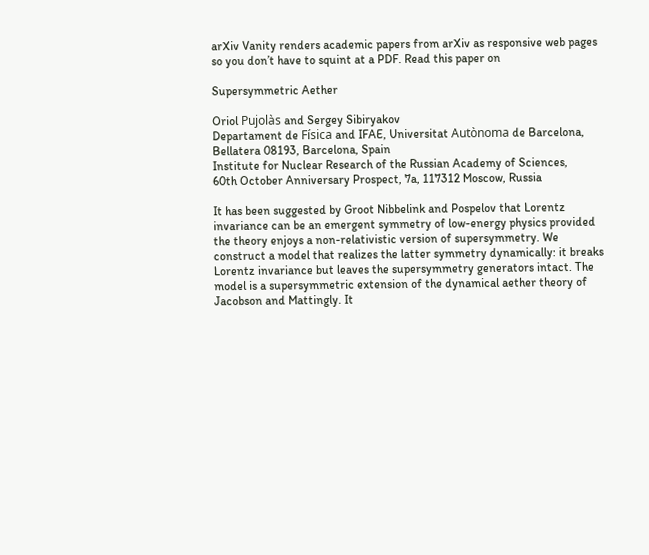arXiv Vanity renders academic papers from arXiv as responsive web pages so you don’t have to squint at a PDF. Read this paper on

Supersymmetric Aether

Oriol Pujolàs and Sergey Sibiryakov
Departament de Física and IFAE, Universitat Autònoma de Barcelona,
Bellatera 08193, Barcelona, Spain
Institute for Nuclear Research of the Russian Academy of Sciences,
60th October Anniversary Prospect, 7a, 117312 Moscow, Russia

It has been suggested by Groot Nibbelink and Pospelov that Lorentz invariance can be an emergent symmetry of low-energy physics provided the theory enjoys a non-relativistic version of supersymmetry. We construct a model that realizes the latter symmetry dynamically: it breaks Lorentz invariance but leaves the supersymmetry generators intact. The model is a supersymmetric extension of the dynamical aether theory of Jacobson and Mattingly. It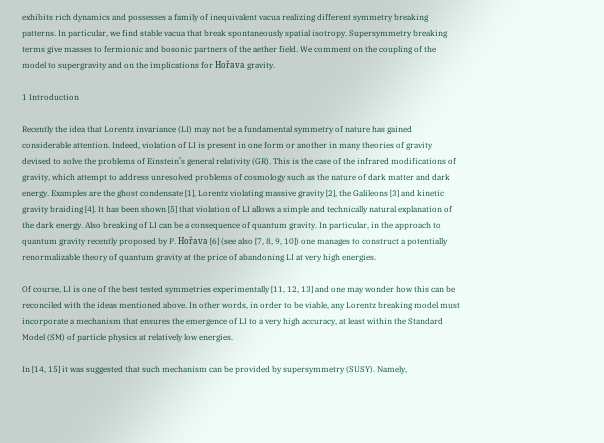exhibits rich dynamics and possesses a family of inequivalent vacua realizing different symmetry breaking patterns. In particular, we find stable vacua that break spontaneously spatial isotropy. Supersymmetry breaking terms give masses to fermionic and bosonic partners of the aether field. We comment on the coupling of the model to supergravity and on the implications for Hořava gravity.

1 Introduction

Recently the idea that Lorentz invariance (LI) may not be a fundamental symmetry of nature has gained considerable attention. Indeed, violation of LI is present in one form or another in many theories of gravity devised to solve the problems of Einstein’s general relativity (GR). This is the case of the infrared modifications of gravity, which attempt to address unresolved problems of cosmology such as the nature of dark matter and dark energy. Examples are the ghost condensate [1], Lorentz violating massive gravity [2], the Galileons [3] and kinetic gravity braiding [4]. It has been shown [5] that violation of LI allows a simple and technically natural explanation of the dark energy. Also breaking of LI can be a consequence of quantum gravity. In particular, in the approach to quantum gravity recently proposed by P. Hořava [6] (see also [7, 8, 9, 10]) one manages to construct a potentially renormalizable theory of quantum gravity at the price of abandoning LI at very high energies.

Of course, LI is one of the best tested symmetries experimentally [11, 12, 13] and one may wonder how this can be reconciled with the ideas mentioned above. In other words, in order to be viable, any Lorentz breaking model must incorporate a mechanism that ensures the emergence of LI to a very high accuracy, at least within the Standard Model (SM) of particle physics at relatively low energies.

In [14, 15] it was suggested that such mechanism can be provided by supersymmetry (SUSY). Namely,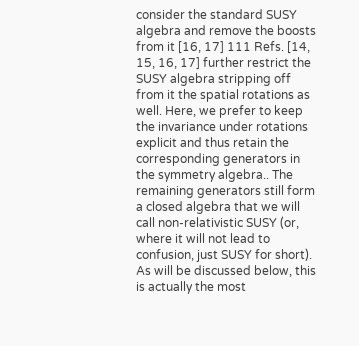consider the standard SUSY algebra and remove the boosts from it [16, 17] 111 Refs. [14, 15, 16, 17] further restrict the SUSY algebra stripping off from it the spatial rotations as well. Here, we prefer to keep the invariance under rotations explicit and thus retain the corresponding generators in the symmetry algebra.. The remaining generators still form a closed algebra that we will call non-relativistic SUSY (or, where it will not lead to confusion, just SUSY for short). As will be discussed below, this is actually the most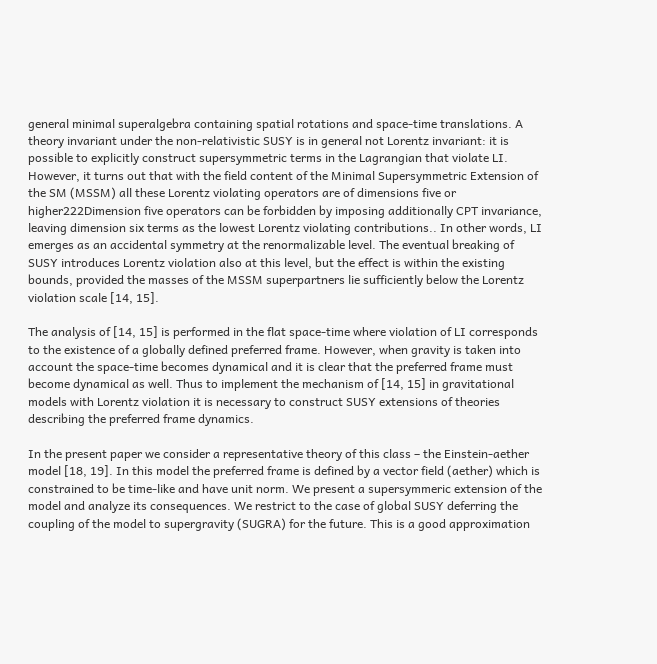general minimal superalgebra containing spatial rotations and space-time translations. A theory invariant under the non-relativistic SUSY is in general not Lorentz invariant: it is possible to explicitly construct supersymmetric terms in the Lagrangian that violate LI. However, it turns out that with the field content of the Minimal Supersymmetric Extension of the SM (MSSM) all these Lorentz violating operators are of dimensions five or higher222Dimension five operators can be forbidden by imposing additionally CPT invariance, leaving dimension six terms as the lowest Lorentz violating contributions.. In other words, LI emerges as an accidental symmetry at the renormalizable level. The eventual breaking of SUSY introduces Lorentz violation also at this level, but the effect is within the existing bounds, provided the masses of the MSSM superpartners lie sufficiently below the Lorentz violation scale [14, 15].

The analysis of [14, 15] is performed in the flat space-time where violation of LI corresponds to the existence of a globally defined preferred frame. However, when gravity is taken into account the space-time becomes dynamical and it is clear that the preferred frame must become dynamical as well. Thus to implement the mechanism of [14, 15] in gravitational models with Lorentz violation it is necessary to construct SUSY extensions of theories describing the preferred frame dynamics.

In the present paper we consider a representative theory of this class – the Einstein-aether model [18, 19]. In this model the preferred frame is defined by a vector field (aether) which is constrained to be time-like and have unit norm. We present a supersymmeric extension of the model and analyze its consequences. We restrict to the case of global SUSY deferring the coupling of the model to supergravity (SUGRA) for the future. This is a good approximation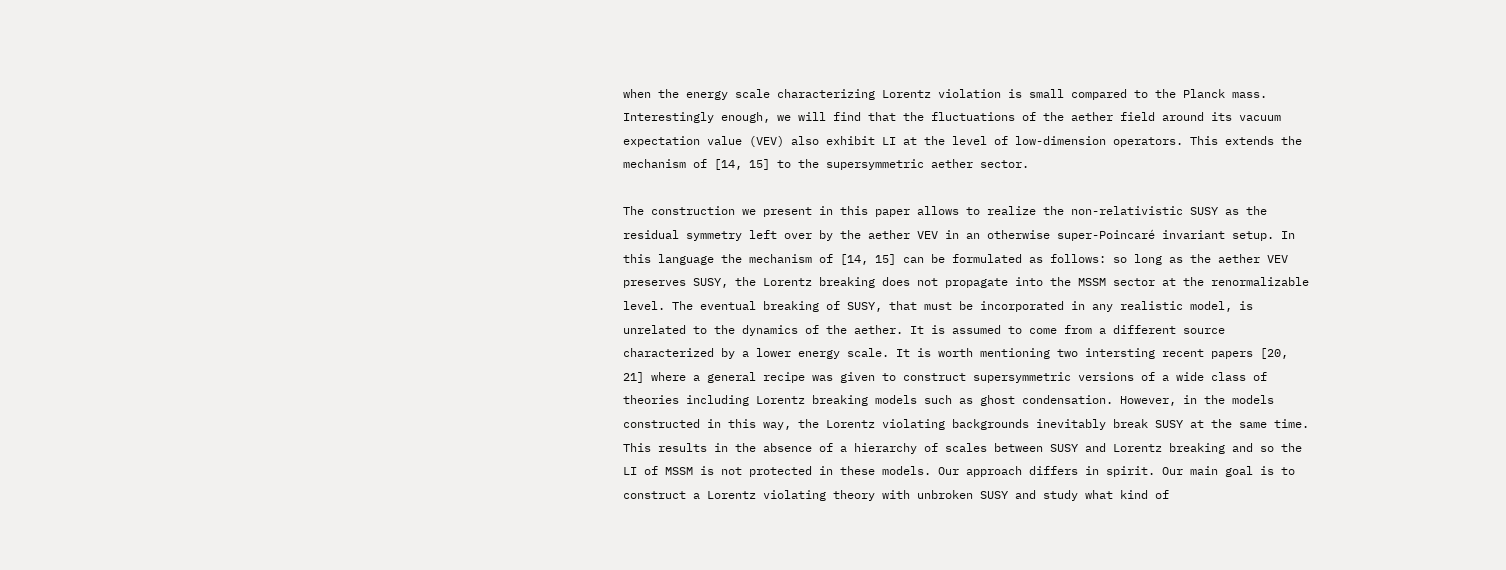when the energy scale characterizing Lorentz violation is small compared to the Planck mass. Interestingly enough, we will find that the fluctuations of the aether field around its vacuum expectation value (VEV) also exhibit LI at the level of low-dimension operators. This extends the mechanism of [14, 15] to the supersymmetric aether sector.

The construction we present in this paper allows to realize the non-relativistic SUSY as the residual symmetry left over by the aether VEV in an otherwise super-Poincaré invariant setup. In this language the mechanism of [14, 15] can be formulated as follows: so long as the aether VEV preserves SUSY, the Lorentz breaking does not propagate into the MSSM sector at the renormalizable level. The eventual breaking of SUSY, that must be incorporated in any realistic model, is unrelated to the dynamics of the aether. It is assumed to come from a different source characterized by a lower energy scale. It is worth mentioning two intersting recent papers [20, 21] where a general recipe was given to construct supersymmetric versions of a wide class of theories including Lorentz breaking models such as ghost condensation. However, in the models constructed in this way, the Lorentz violating backgrounds inevitably break SUSY at the same time. This results in the absence of a hierarchy of scales between SUSY and Lorentz breaking and so the LI of MSSM is not protected in these models. Our approach differs in spirit. Our main goal is to construct a Lorentz violating theory with unbroken SUSY and study what kind of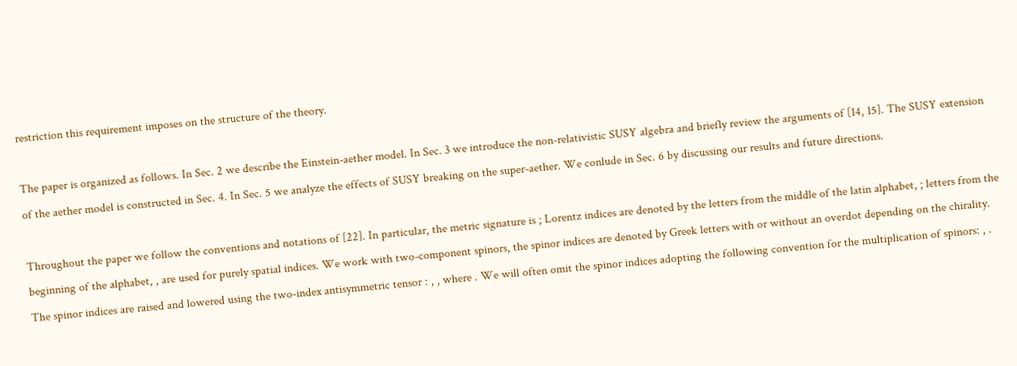restriction this requirement imposes on the structure of the theory.

The paper is organized as follows. In Sec. 2 we describe the Einstein-aether model. In Sec. 3 we introduce the non-relativistic SUSY algebra and briefly review the arguments of [14, 15]. The SUSY extension of the aether model is constructed in Sec. 4. In Sec. 5 we analyze the effects of SUSY breaking on the super-aether. We conlude in Sec. 6 by discussing our results and future directions.

Throughout the paper we follow the conventions and notations of [22]. In particular, the metric signature is ; Lorentz indices are denoted by the letters from the middle of the latin alphabet, ; letters from the beginning of the alphabet, , are used for purely spatial indices. We work with two-component spinors, the spinor indices are denoted by Greek letters with or without an overdot depending on the chirality. The spinor indices are raised and lowered using the two-index antisymmetric tensor : , , where . We will often omit the spinor indices adopting the following convention for the multiplication of spinors: , .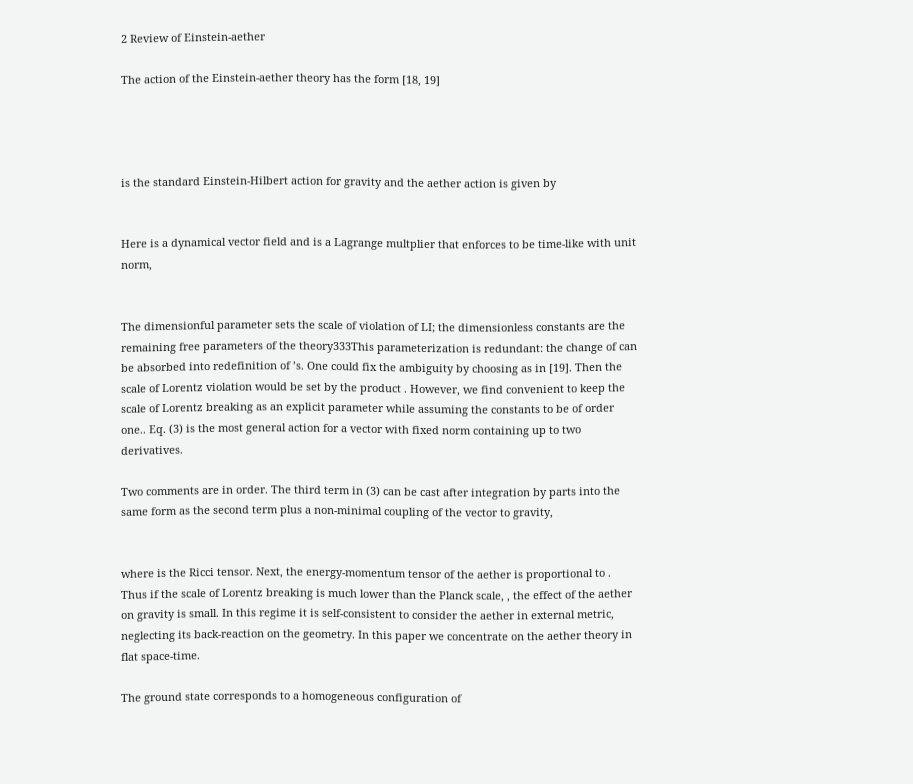2 Review of Einstein-aether

The action of the Einstein-aether theory has the form [18, 19]




is the standard Einstein-Hilbert action for gravity and the aether action is given by


Here is a dynamical vector field and is a Lagrange multplier that enforces to be time-like with unit norm,


The dimensionful parameter sets the scale of violation of LI; the dimensionless constants are the remaining free parameters of the theory333This parameterization is redundant: the change of can be absorbed into redefinition of ’s. One could fix the ambiguity by choosing as in [19]. Then the scale of Lorentz violation would be set by the product . However, we find convenient to keep the scale of Lorentz breaking as an explicit parameter while assuming the constants to be of order one.. Eq. (3) is the most general action for a vector with fixed norm containing up to two derivatives.

Two comments are in order. The third term in (3) can be cast after integration by parts into the same form as the second term plus a non-minimal coupling of the vector to gravity,


where is the Ricci tensor. Next, the energy-momentum tensor of the aether is proportional to . Thus if the scale of Lorentz breaking is much lower than the Planck scale, , the effect of the aether on gravity is small. In this regime it is self-consistent to consider the aether in external metric, neglecting its back-reaction on the geometry. In this paper we concentrate on the aether theory in flat space-time.

The ground state corresponds to a homogeneous configuration of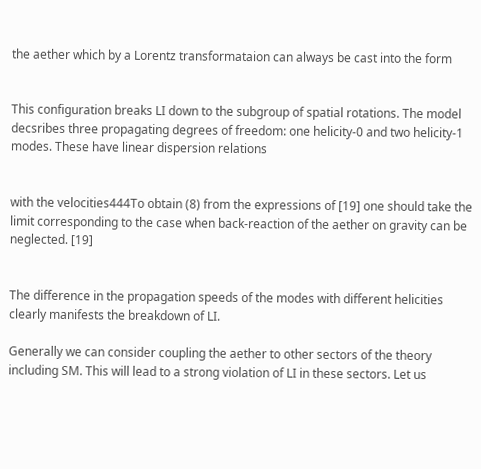the aether which by a Lorentz transformataion can always be cast into the form


This configuration breaks LI down to the subgroup of spatial rotations. The model decsribes three propagating degrees of freedom: one helicity-0 and two helicity-1 modes. These have linear dispersion relations


with the velocities444To obtain (8) from the expressions of [19] one should take the limit corresponding to the case when back-reaction of the aether on gravity can be neglected. [19]


The difference in the propagation speeds of the modes with different helicities clearly manifests the breakdown of LI.

Generally we can consider coupling the aether to other sectors of the theory including SM. This will lead to a strong violation of LI in these sectors. Let us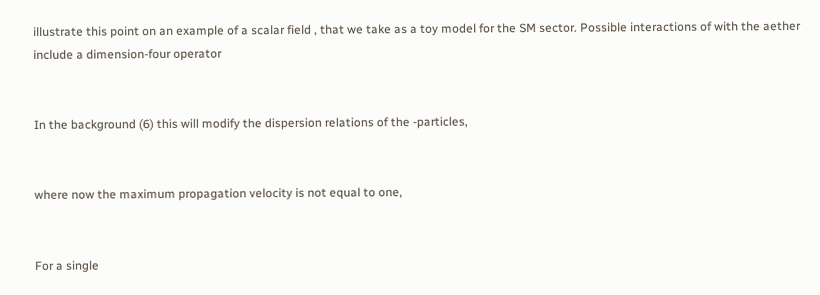illustrate this point on an example of a scalar field , that we take as a toy model for the SM sector. Possible interactions of with the aether include a dimension-four operator


In the background (6) this will modify the dispersion relations of the -particles,


where now the maximum propagation velocity is not equal to one,


For a single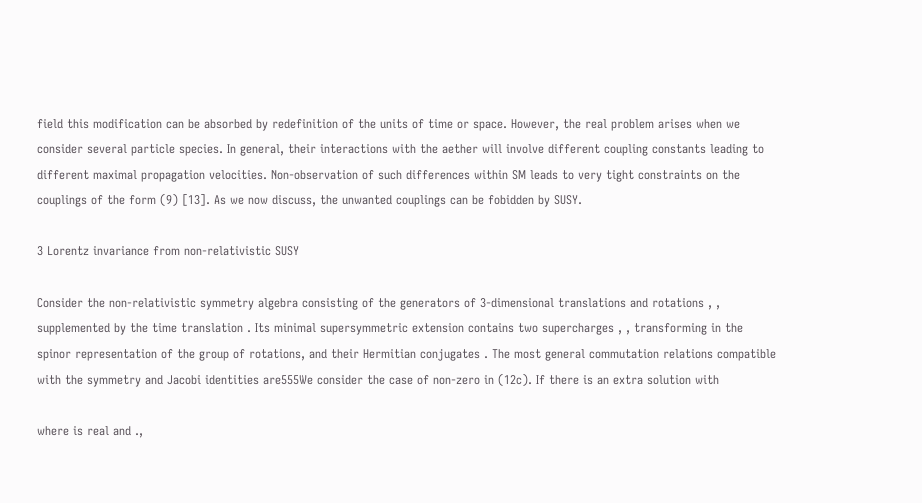field this modification can be absorbed by redefinition of the units of time or space. However, the real problem arises when we consider several particle species. In general, their interactions with the aether will involve different coupling constants leading to different maximal propagation velocities. Non-observation of such differences within SM leads to very tight constraints on the couplings of the form (9) [13]. As we now discuss, the unwanted couplings can be fobidden by SUSY.

3 Lorentz invariance from non-relativistic SUSY

Consider the non-relativistic symmetry algebra consisting of the generators of 3-dimensional translations and rotations , , supplemented by the time translation . Its minimal supersymmetric extension contains two supercharges , , transforming in the spinor representation of the group of rotations, and their Hermitian conjugates . The most general commutation relations compatible with the symmetry and Jacobi identities are555We consider the case of non-zero in (12c). If there is an extra solution with

where is real and .,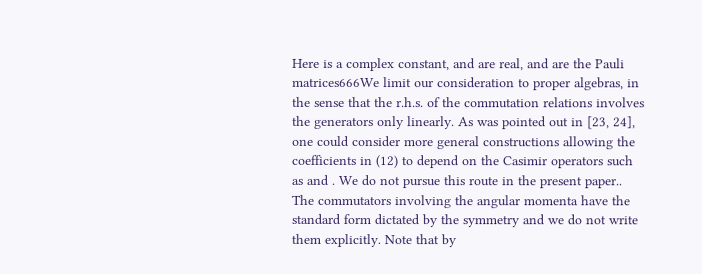Here is a complex constant, and are real, and are the Pauli matrices666We limit our consideration to proper algebras, in the sense that the r.h.s. of the commutation relations involves the generators only linearly. As was pointed out in [23, 24], one could consider more general constructions allowing the coefficients in (12) to depend on the Casimir operators such as and . We do not pursue this route in the present paper.. The commutators involving the angular momenta have the standard form dictated by the symmetry and we do not write them explicitly. Note that by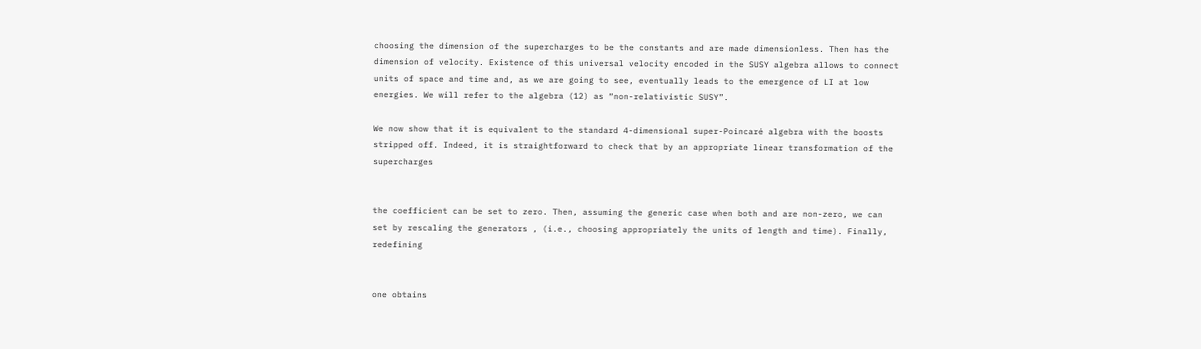choosing the dimension of the supercharges to be the constants and are made dimensionless. Then has the dimension of velocity. Existence of this universal velocity encoded in the SUSY algebra allows to connect units of space and time and, as we are going to see, eventually leads to the emergence of LI at low energies. We will refer to the algebra (12) as “non-relativistic SUSY”.

We now show that it is equivalent to the standard 4-dimensional super-Poincaré algebra with the boosts stripped off. Indeed, it is straightforward to check that by an appropriate linear transformation of the supercharges


the coefficient can be set to zero. Then, assuming the generic case when both and are non-zero, we can set by rescaling the generators , (i.e., choosing appropriately the units of length and time). Finally, redefining


one obtains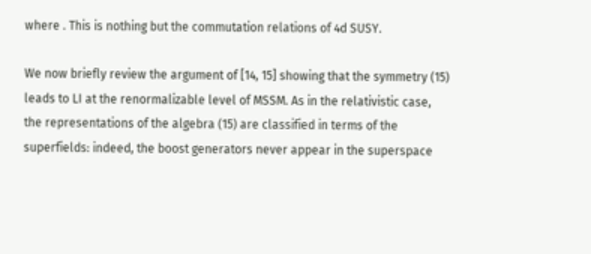where . This is nothing but the commutation relations of 4d SUSY.

We now briefly review the argument of [14, 15] showing that the symmetry (15) leads to LI at the renormalizable level of MSSM. As in the relativistic case, the representations of the algebra (15) are classified in terms of the superfields: indeed, the boost generators never appear in the superspace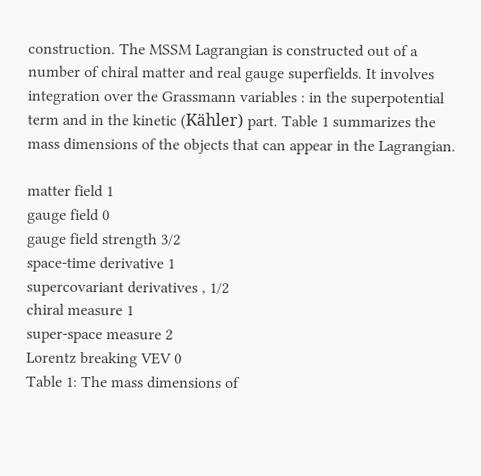construction. The MSSM Lagrangian is constructed out of a number of chiral matter and real gauge superfields. It involves integration over the Grassmann variables : in the superpotential term and in the kinetic (Kähler) part. Table 1 summarizes the mass dimensions of the objects that can appear in the Lagrangian.

matter field 1
gauge field 0
gauge field strength 3/2
space-time derivative 1
supercovariant derivatives , 1/2
chiral measure 1
super-space measure 2
Lorentz breaking VEV 0
Table 1: The mass dimensions of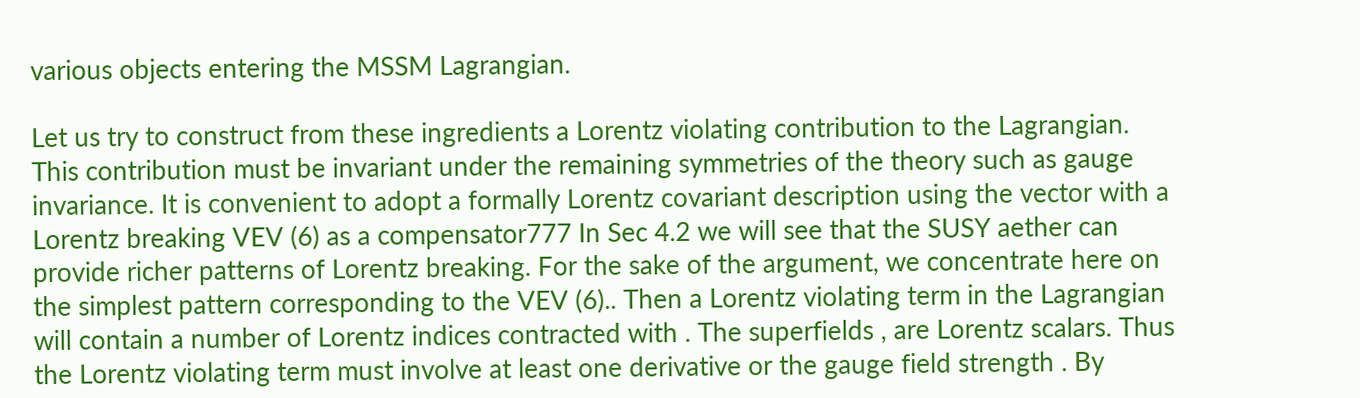various objects entering the MSSM Lagrangian.

Let us try to construct from these ingredients a Lorentz violating contribution to the Lagrangian. This contribution must be invariant under the remaining symmetries of the theory such as gauge invariance. It is convenient to adopt a formally Lorentz covariant description using the vector with a Lorentz breaking VEV (6) as a compensator777 In Sec 4.2 we will see that the SUSY aether can provide richer patterns of Lorentz breaking. For the sake of the argument, we concentrate here on the simplest pattern corresponding to the VEV (6).. Then a Lorentz violating term in the Lagrangian will contain a number of Lorentz indices contracted with . The superfields , are Lorentz scalars. Thus the Lorentz violating term must involve at least one derivative or the gauge field strength . By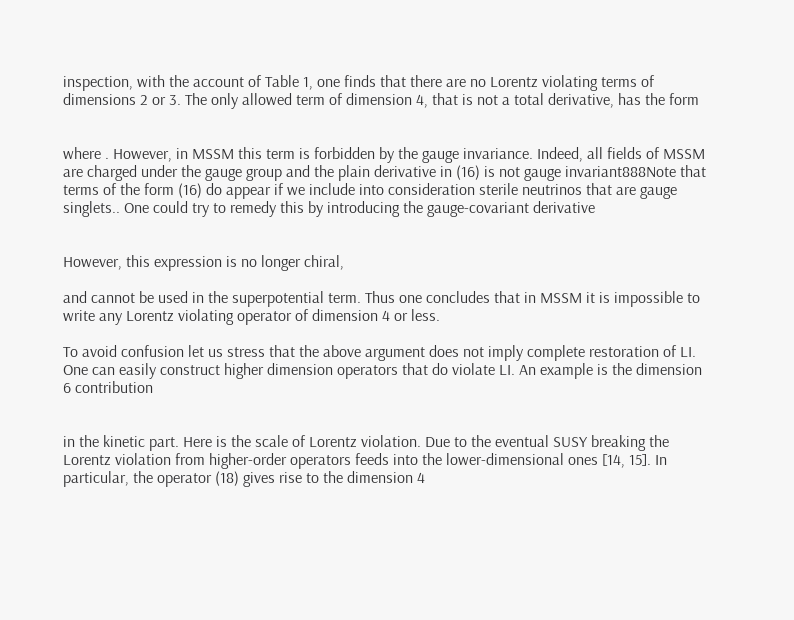inspection, with the account of Table 1, one finds that there are no Lorentz violating terms of dimensions 2 or 3. The only allowed term of dimension 4, that is not a total derivative, has the form


where . However, in MSSM this term is forbidden by the gauge invariance. Indeed, all fields of MSSM are charged under the gauge group and the plain derivative in (16) is not gauge invariant888Note that terms of the form (16) do appear if we include into consideration sterile neutrinos that are gauge singlets.. One could try to remedy this by introducing the gauge-covariant derivative


However, this expression is no longer chiral,

and cannot be used in the superpotential term. Thus one concludes that in MSSM it is impossible to write any Lorentz violating operator of dimension 4 or less.

To avoid confusion let us stress that the above argument does not imply complete restoration of LI. One can easily construct higher dimension operators that do violate LI. An example is the dimension 6 contribution


in the kinetic part. Here is the scale of Lorentz violation. Due to the eventual SUSY breaking the Lorentz violation from higher-order operators feeds into the lower-dimensional ones [14, 15]. In particular, the operator (18) gives rise to the dimension 4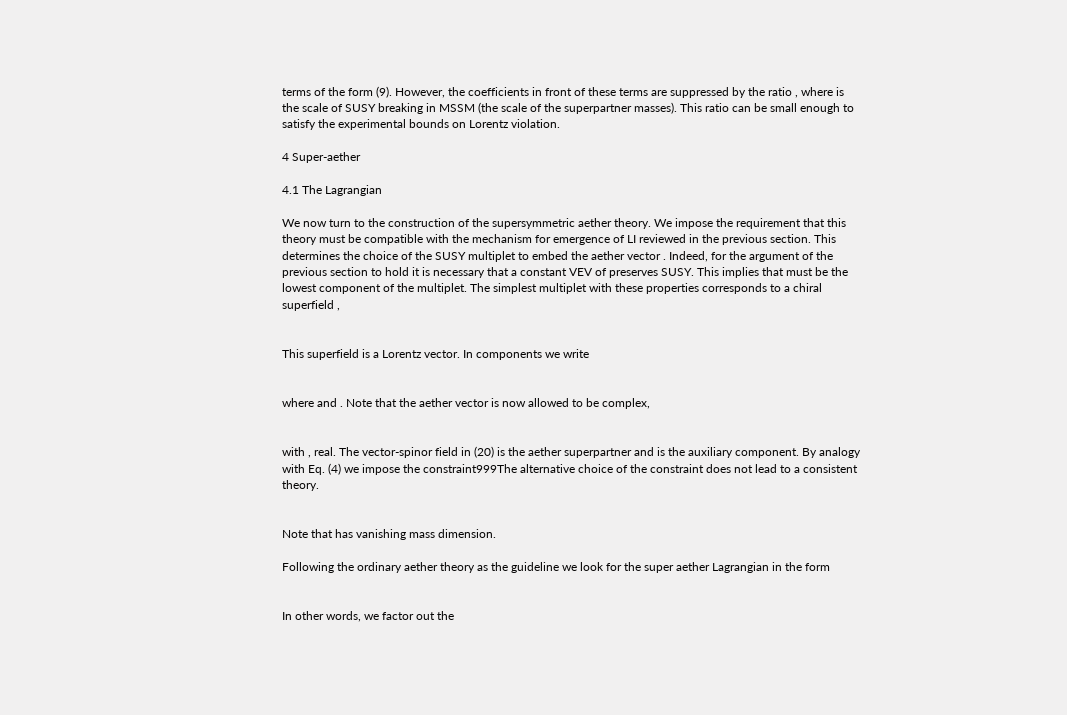terms of the form (9). However, the coefficients in front of these terms are suppressed by the ratio , where is the scale of SUSY breaking in MSSM (the scale of the superpartner masses). This ratio can be small enough to satisfy the experimental bounds on Lorentz violation.

4 Super-aether

4.1 The Lagrangian

We now turn to the construction of the supersymmetric aether theory. We impose the requirement that this theory must be compatible with the mechanism for emergence of LI reviewed in the previous section. This determines the choice of the SUSY multiplet to embed the aether vector . Indeed, for the argument of the previous section to hold it is necessary that a constant VEV of preserves SUSY. This implies that must be the lowest component of the multiplet. The simplest multiplet with these properties corresponds to a chiral superfield ,


This superfield is a Lorentz vector. In components we write


where and . Note that the aether vector is now allowed to be complex,


with , real. The vector-spinor field in (20) is the aether superpartner and is the auxiliary component. By analogy with Eq. (4) we impose the constraint999The alternative choice of the constraint does not lead to a consistent theory.


Note that has vanishing mass dimension.

Following the ordinary aether theory as the guideline we look for the super aether Lagrangian in the form


In other words, we factor out the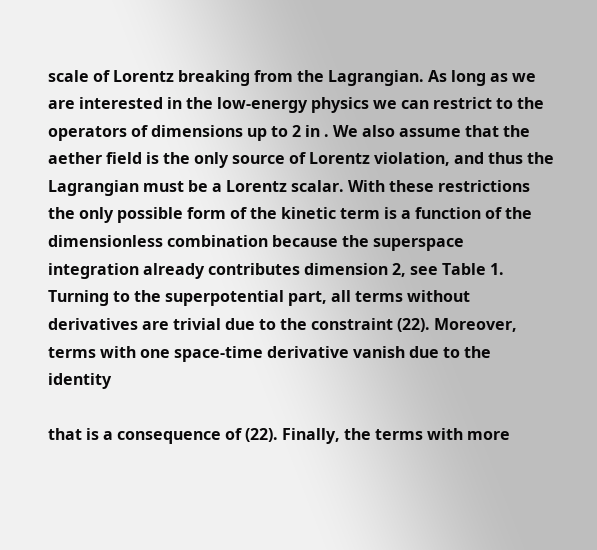scale of Lorentz breaking from the Lagrangian. As long as we are interested in the low-energy physics we can restrict to the operators of dimensions up to 2 in . We also assume that the aether field is the only source of Lorentz violation, and thus the Lagrangian must be a Lorentz scalar. With these restrictions the only possible form of the kinetic term is a function of the dimensionless combination because the superspace integration already contributes dimension 2, see Table 1. Turning to the superpotential part, all terms without derivatives are trivial due to the constraint (22). Moreover, terms with one space-time derivative vanish due to the identity

that is a consequence of (22). Finally, the terms with more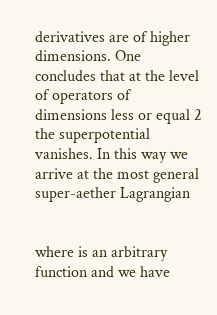derivatives are of higher dimensions. One concludes that at the level of operators of dimensions less or equal 2 the superpotential vanishes. In this way we arrive at the most general super-aether Lagrangian


where is an arbitrary function and we have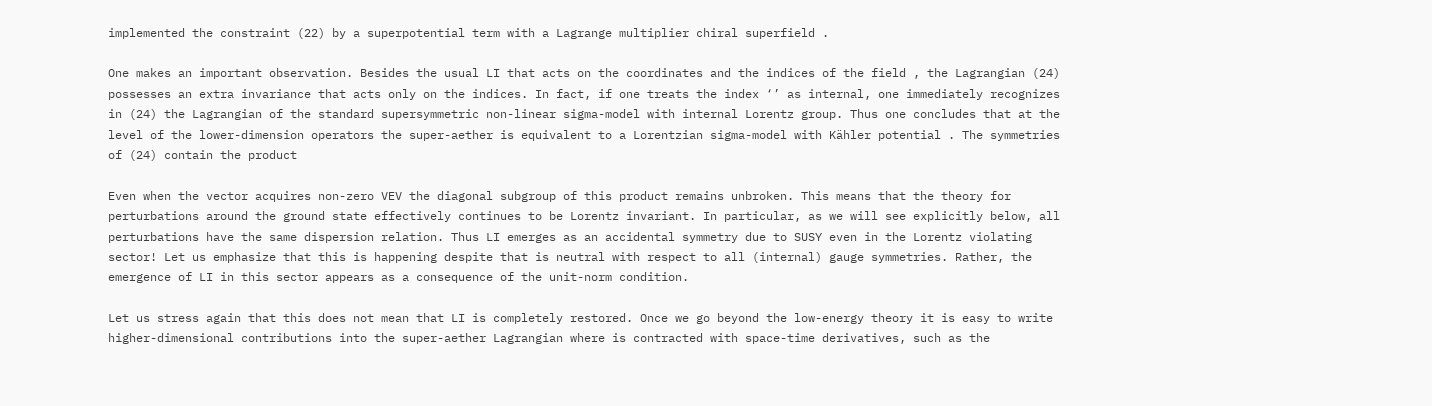implemented the constraint (22) by a superpotential term with a Lagrange multiplier chiral superfield .

One makes an important observation. Besides the usual LI that acts on the coordinates and the indices of the field , the Lagrangian (24) possesses an extra invariance that acts only on the indices. In fact, if one treats the index ‘’ as internal, one immediately recognizes in (24) the Lagrangian of the standard supersymmetric non-linear sigma-model with internal Lorentz group. Thus one concludes that at the level of the lower-dimension operators the super-aether is equivalent to a Lorentzian sigma-model with Kähler potential . The symmetries of (24) contain the product

Even when the vector acquires non-zero VEV the diagonal subgroup of this product remains unbroken. This means that the theory for perturbations around the ground state effectively continues to be Lorentz invariant. In particular, as we will see explicitly below, all perturbations have the same dispersion relation. Thus LI emerges as an accidental symmetry due to SUSY even in the Lorentz violating sector! Let us emphasize that this is happening despite that is neutral with respect to all (internal) gauge symmetries. Rather, the emergence of LI in this sector appears as a consequence of the unit-norm condition.

Let us stress again that this does not mean that LI is completely restored. Once we go beyond the low-energy theory it is easy to write higher-dimensional contributions into the super-aether Lagrangian where is contracted with space-time derivatives, such as the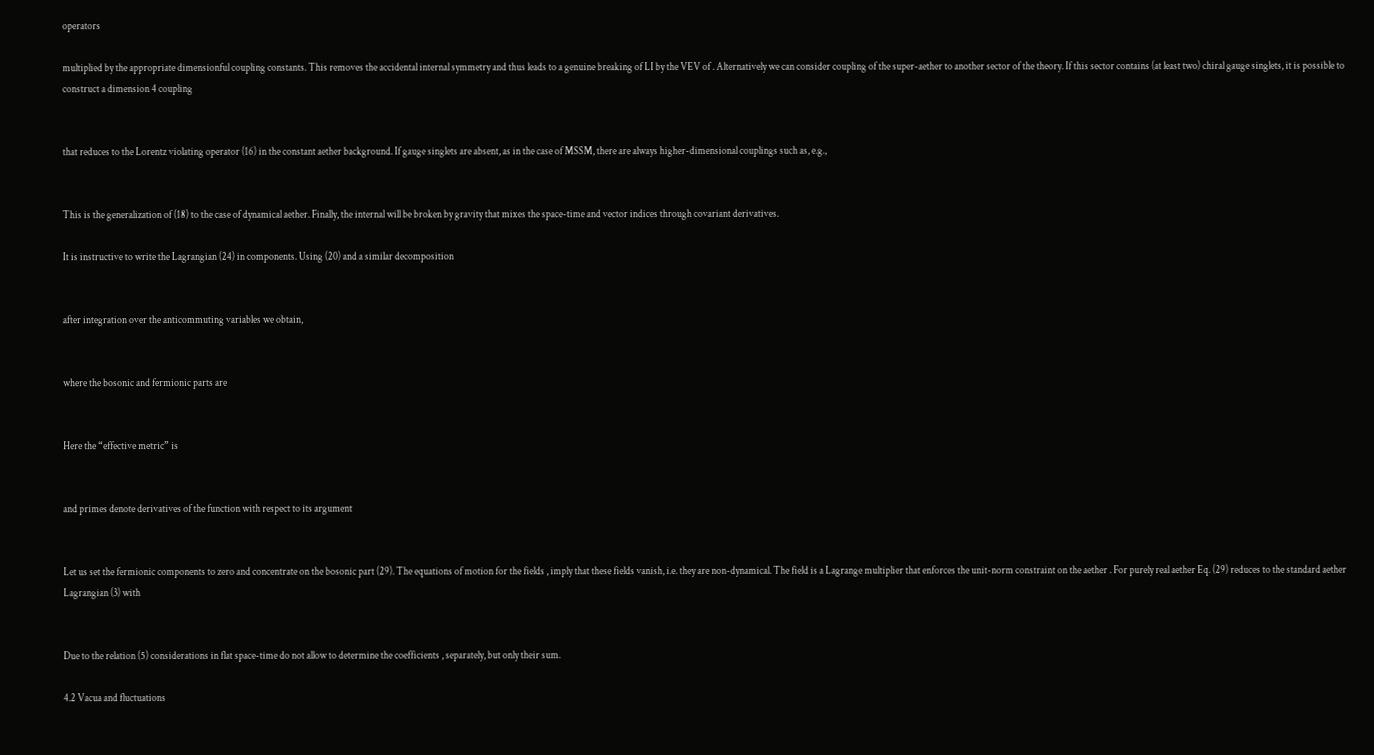operators

multiplied by the appropriate dimensionful coupling constants. This removes the accidental internal symmetry and thus leads to a genuine breaking of LI by the VEV of . Alternatively we can consider coupling of the super-aether to another sector of the theory. If this sector contains (at least two) chiral gauge singlets, it is possible to construct a dimension 4 coupling


that reduces to the Lorentz violating operator (16) in the constant aether background. If gauge singlets are absent, as in the case of MSSM, there are always higher-dimensional couplings such as, e.g.,


This is the generalization of (18) to the case of dynamical aether. Finally, the internal will be broken by gravity that mixes the space-time and vector indices through covariant derivatives.

It is instructive to write the Lagrangian (24) in components. Using (20) and a similar decomposition


after integration over the anticommuting variables we obtain,


where the bosonic and fermionic parts are


Here the “effective metric” is


and primes denote derivatives of the function with respect to its argument


Let us set the fermionic components to zero and concentrate on the bosonic part (29). The equations of motion for the fields , imply that these fields vanish, i.e. they are non-dynamical. The field is a Lagrange multiplier that enforces the unit-norm constraint on the aether . For purely real aether Eq. (29) reduces to the standard aether Lagrangian (3) with


Due to the relation (5) considerations in flat space-time do not allow to determine the coefficients , separately, but only their sum.

4.2 Vacua and fluctuations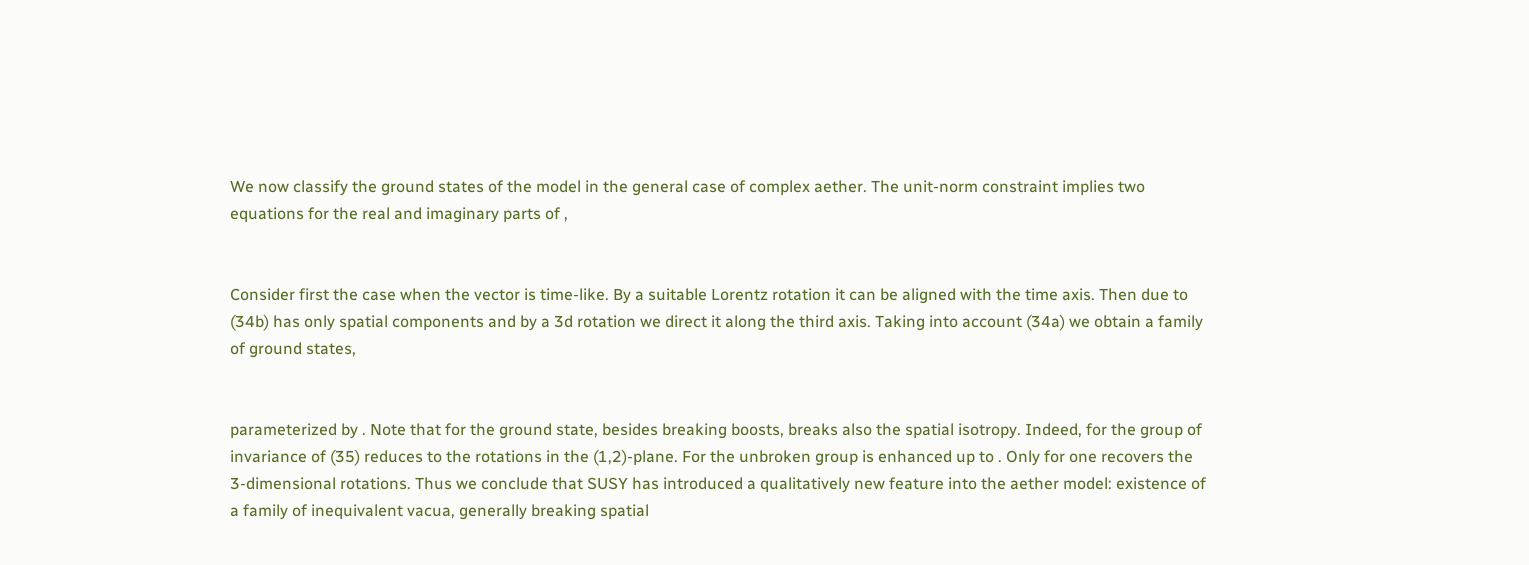We now classify the ground states of the model in the general case of complex aether. The unit-norm constraint implies two equations for the real and imaginary parts of ,


Consider first the case when the vector is time-like. By a suitable Lorentz rotation it can be aligned with the time axis. Then due to (34b) has only spatial components and by a 3d rotation we direct it along the third axis. Taking into account (34a) we obtain a family of ground states,


parameterized by . Note that for the ground state, besides breaking boosts, breaks also the spatial isotropy. Indeed, for the group of invariance of (35) reduces to the rotations in the (1,2)-plane. For the unbroken group is enhanced up to . Only for one recovers the 3-dimensional rotations. Thus we conclude that SUSY has introduced a qualitatively new feature into the aether model: existence of a family of inequivalent vacua, generally breaking spatial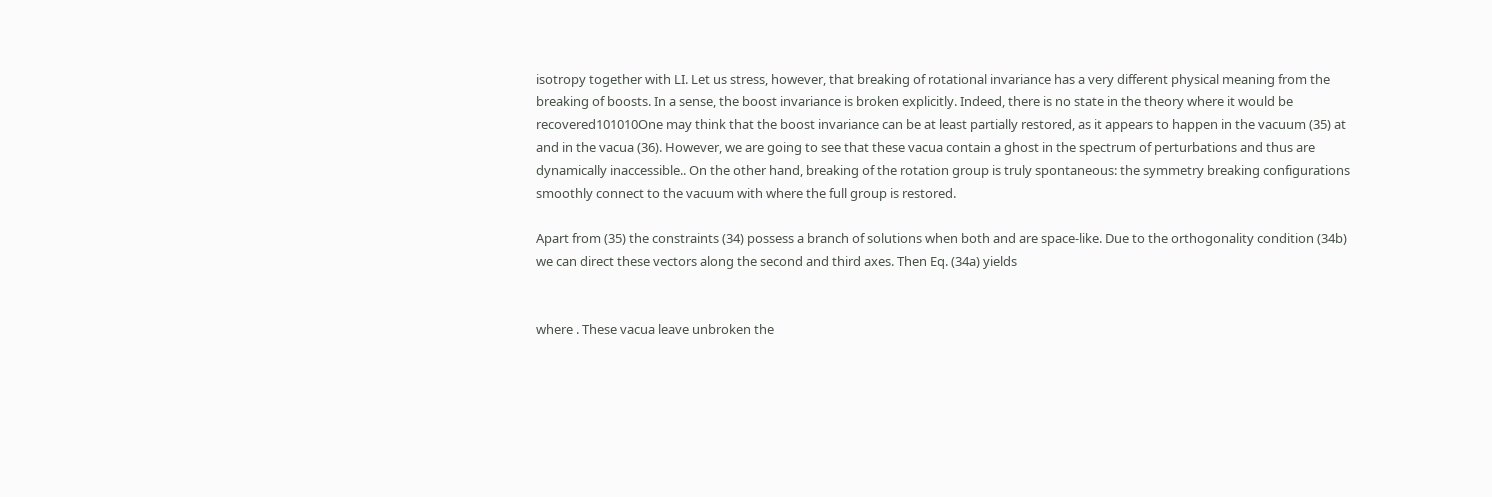isotropy together with LI. Let us stress, however, that breaking of rotational invariance has a very different physical meaning from the breaking of boosts. In a sense, the boost invariance is broken explicitly. Indeed, there is no state in the theory where it would be recovered101010One may think that the boost invariance can be at least partially restored, as it appears to happen in the vacuum (35) at and in the vacua (36). However, we are going to see that these vacua contain a ghost in the spectrum of perturbations and thus are dynamically inaccessible.. On the other hand, breaking of the rotation group is truly spontaneous: the symmetry breaking configurations smoothly connect to the vacuum with where the full group is restored.

Apart from (35) the constraints (34) possess a branch of solutions when both and are space-like. Due to the orthogonality condition (34b) we can direct these vectors along the second and third axes. Then Eq. (34a) yields


where . These vacua leave unbroken the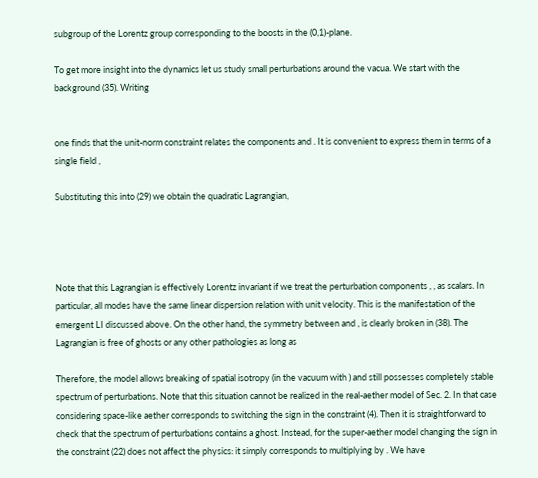subgroup of the Lorentz group corresponding to the boosts in the (0,1)-plane.

To get more insight into the dynamics let us study small perturbations around the vacua. We start with the background (35). Writing


one finds that the unit-norm constraint relates the components and . It is convenient to express them in terms of a single field ,

Substituting this into (29) we obtain the quadratic Lagrangian,




Note that this Lagrangian is effectively Lorentz invariant if we treat the perturbation components , , as scalars. In particular, all modes have the same linear dispersion relation with unit velocity. This is the manifestation of the emergent LI discussed above. On the other hand, the symmetry between and , is clearly broken in (38). The Lagrangian is free of ghosts or any other pathologies as long as

Therefore, the model allows breaking of spatial isotropy (in the vacuum with ) and still possesses completely stable spectrum of perturbations. Note that this situation cannot be realized in the real-aether model of Sec. 2. In that case considering space-like aether corresponds to switching the sign in the constraint (4). Then it is straightforward to check that the spectrum of perturbations contains a ghost. Instead, for the super-aether model changing the sign in the constraint (22) does not affect the physics: it simply corresponds to multiplying by . We have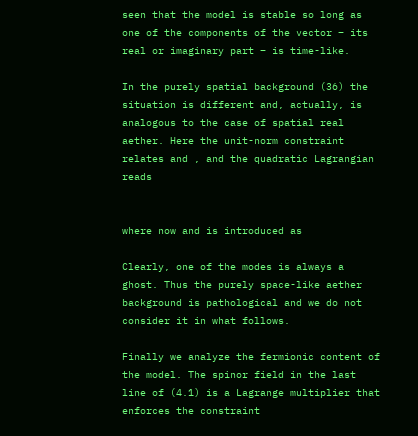seen that the model is stable so long as one of the components of the vector – its real or imaginary part – is time-like.

In the purely spatial background (36) the situation is different and, actually, is analogous to the case of spatial real aether. Here the unit-norm constraint relates and , and the quadratic Lagrangian reads


where now and is introduced as

Clearly, one of the modes is always a ghost. Thus the purely space-like aether background is pathological and we do not consider it in what follows.

Finally we analyze the fermionic content of the model. The spinor field in the last line of (4.1) is a Lagrange multiplier that enforces the constraint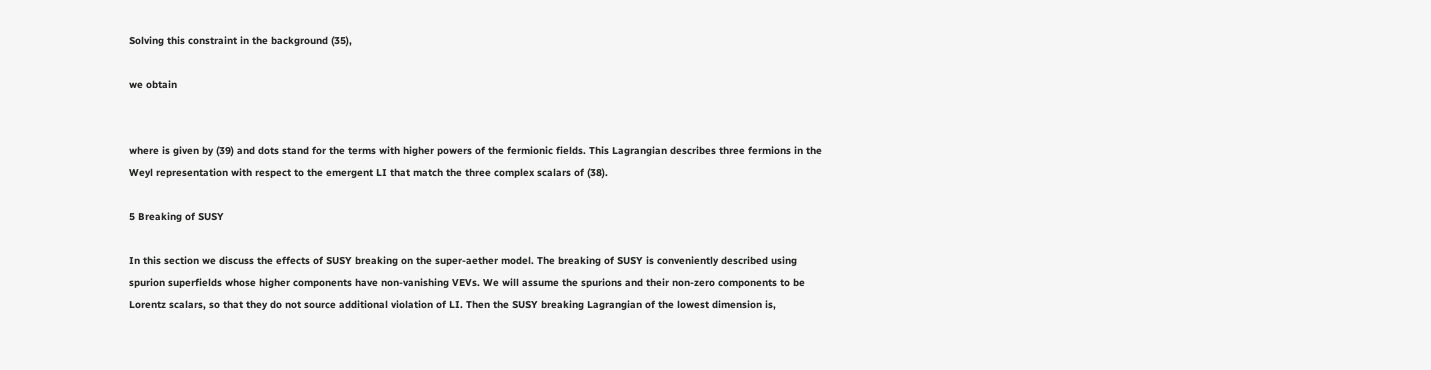Solving this constraint in the background (35),

we obtain


where is given by (39) and dots stand for the terms with higher powers of the fermionic fields. This Lagrangian describes three fermions in the Weyl representation with respect to the emergent LI that match the three complex scalars of (38).

5 Breaking of SUSY

In this section we discuss the effects of SUSY breaking on the super-aether model. The breaking of SUSY is conveniently described using spurion superfields whose higher components have non-vanishing VEVs. We will assume the spurions and their non-zero components to be Lorentz scalars, so that they do not source additional violation of LI. Then the SUSY breaking Lagrangian of the lowest dimension is,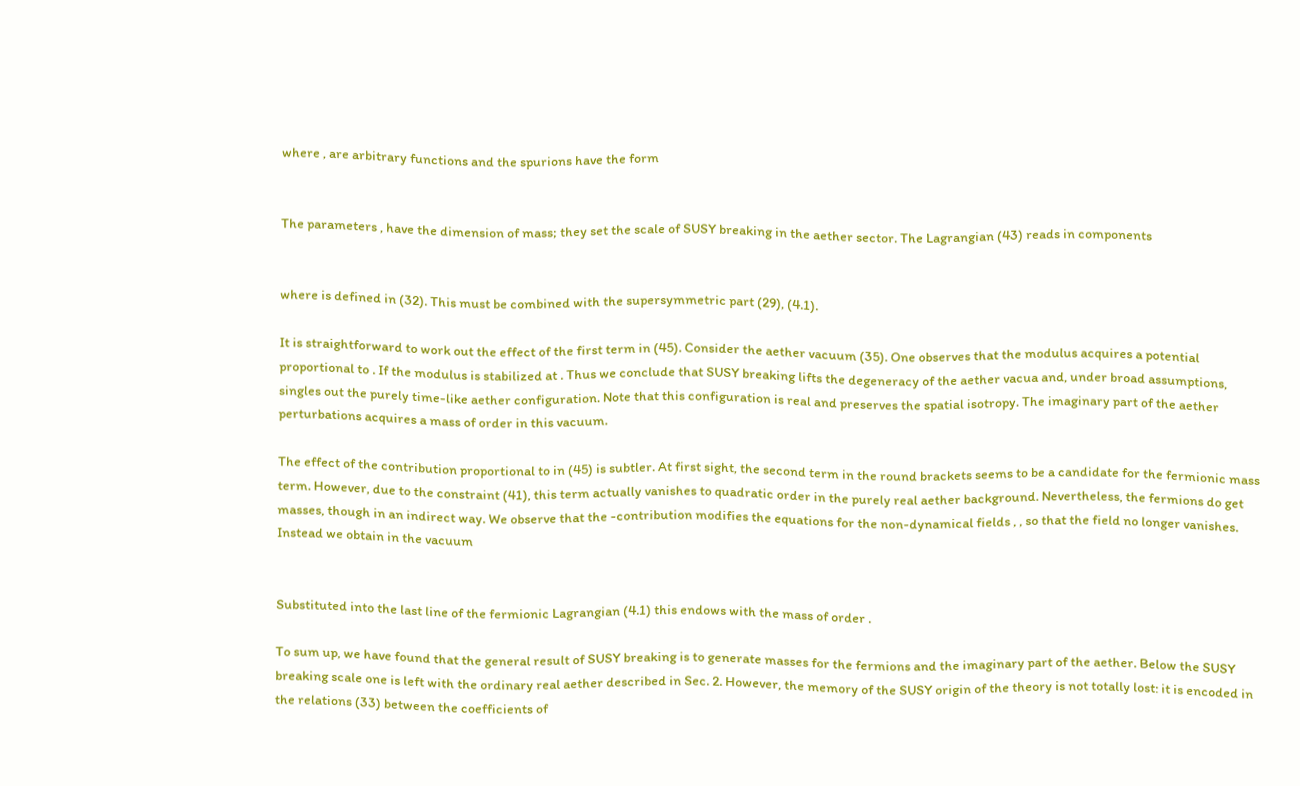where , are arbitrary functions and the spurions have the form


The parameters , have the dimension of mass; they set the scale of SUSY breaking in the aether sector. The Lagrangian (43) reads in components


where is defined in (32). This must be combined with the supersymmetric part (29), (4.1).

It is straightforward to work out the effect of the first term in (45). Consider the aether vacuum (35). One observes that the modulus acquires a potential proportional to . If the modulus is stabilized at . Thus we conclude that SUSY breaking lifts the degeneracy of the aether vacua and, under broad assumptions, singles out the purely time-like aether configuration. Note that this configuration is real and preserves the spatial isotropy. The imaginary part of the aether perturbations acquires a mass of order in this vacuum.

The effect of the contribution proportional to in (45) is subtler. At first sight, the second term in the round brackets seems to be a candidate for the fermionic mass term. However, due to the constraint (41), this term actually vanishes to quadratic order in the purely real aether background. Nevertheless, the fermions do get masses, though in an indirect way. We observe that the -contribution modifies the equations for the non-dynamical fields , , so that the field no longer vanishes. Instead we obtain in the vacuum


Substituted into the last line of the fermionic Lagrangian (4.1) this endows with the mass of order .

To sum up, we have found that the general result of SUSY breaking is to generate masses for the fermions and the imaginary part of the aether. Below the SUSY breaking scale one is left with the ordinary real aether described in Sec. 2. However, the memory of the SUSY origin of the theory is not totally lost: it is encoded in the relations (33) between the coefficients of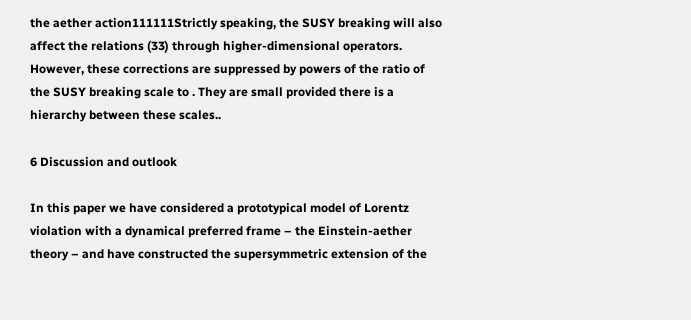the aether action111111Strictly speaking, the SUSY breaking will also affect the relations (33) through higher-dimensional operators. However, these corrections are suppressed by powers of the ratio of the SUSY breaking scale to . They are small provided there is a hierarchy between these scales..

6 Discussion and outlook

In this paper we have considered a prototypical model of Lorentz violation with a dynamical preferred frame – the Einstein-aether theory – and have constructed the supersymmetric extension of the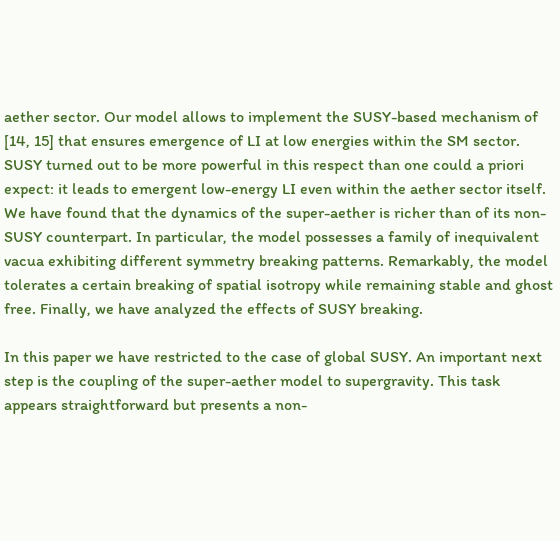aether sector. Our model allows to implement the SUSY-based mechanism of [14, 15] that ensures emergence of LI at low energies within the SM sector. SUSY turned out to be more powerful in this respect than one could a priori expect: it leads to emergent low-energy LI even within the aether sector itself. We have found that the dynamics of the super-aether is richer than of its non-SUSY counterpart. In particular, the model possesses a family of inequivalent vacua exhibiting different symmetry breaking patterns. Remarkably, the model tolerates a certain breaking of spatial isotropy while remaining stable and ghost free. Finally, we have analyzed the effects of SUSY breaking.

In this paper we have restricted to the case of global SUSY. An important next step is the coupling of the super-aether model to supergravity. This task appears straightforward but presents a non-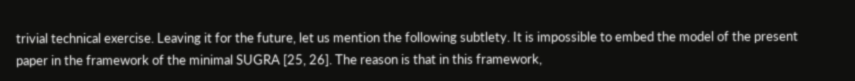trivial technical exercise. Leaving it for the future, let us mention the following subtlety. It is impossible to embed the model of the present paper in the framework of the minimal SUGRA [25, 26]. The reason is that in this framework,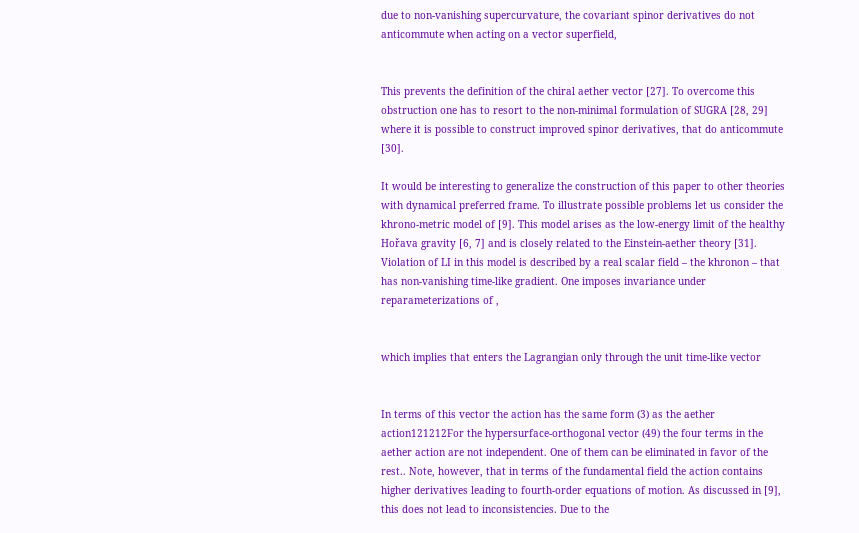due to non-vanishing supercurvature, the covariant spinor derivatives do not anticommute when acting on a vector superfield,


This prevents the definition of the chiral aether vector [27]. To overcome this obstruction one has to resort to the non-minimal formulation of SUGRA [28, 29] where it is possible to construct improved spinor derivatives, that do anticommute [30].

It would be interesting to generalize the construction of this paper to other theories with dynamical preferred frame. To illustrate possible problems let us consider the khrono-metric model of [9]. This model arises as the low-energy limit of the healthy Hořava gravity [6, 7] and is closely related to the Einstein-aether theory [31]. Violation of LI in this model is described by a real scalar field – the khronon – that has non-vanishing time-like gradient. One imposes invariance under reparameterizations of ,


which implies that enters the Lagrangian only through the unit time-like vector


In terms of this vector the action has the same form (3) as the aether action121212For the hypersurface-orthogonal vector (49) the four terms in the aether action are not independent. One of them can be eliminated in favor of the rest.. Note, however, that in terms of the fundamental field the action contains higher derivatives leading to fourth-order equations of motion. As discussed in [9], this does not lead to inconsistencies. Due to the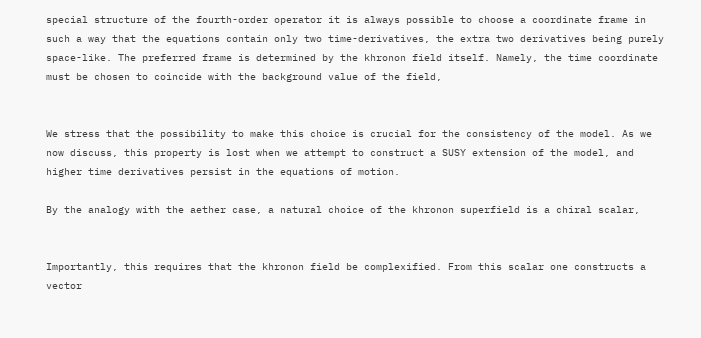special structure of the fourth-order operator it is always possible to choose a coordinate frame in such a way that the equations contain only two time-derivatives, the extra two derivatives being purely space-like. The preferred frame is determined by the khronon field itself. Namely, the time coordinate must be chosen to coincide with the background value of the field,


We stress that the possibility to make this choice is crucial for the consistency of the model. As we now discuss, this property is lost when we attempt to construct a SUSY extension of the model, and higher time derivatives persist in the equations of motion.

By the analogy with the aether case, a natural choice of the khronon superfield is a chiral scalar,


Importantly, this requires that the khronon field be complexified. From this scalar one constructs a vector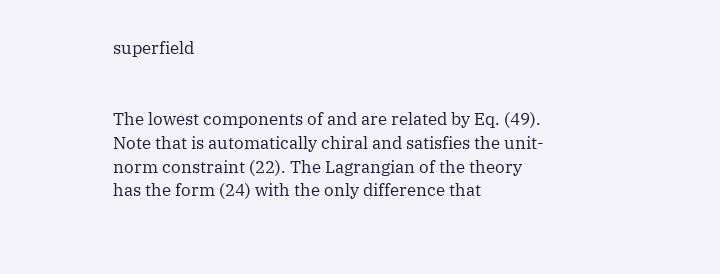superfield


The lowest components of and are related by Eq. (49). Note that is automatically chiral and satisfies the unit-norm constraint (22). The Lagrangian of the theory has the form (24) with the only difference that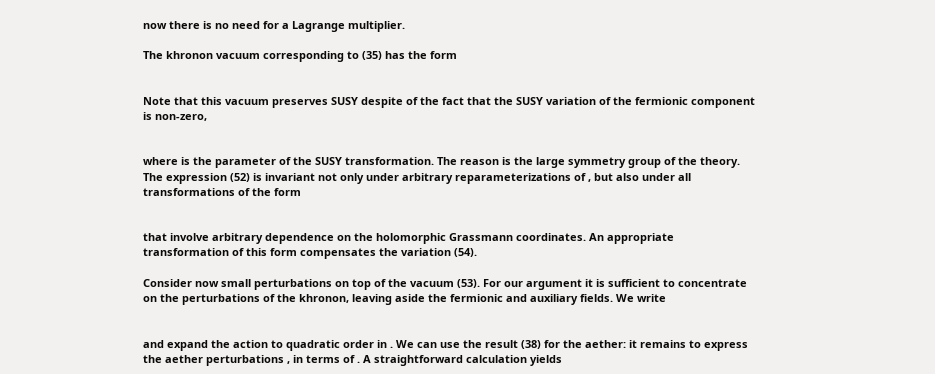now there is no need for a Lagrange multiplier.

The khronon vacuum corresponding to (35) has the form


Note that this vacuum preserves SUSY despite of the fact that the SUSY variation of the fermionic component is non-zero,


where is the parameter of the SUSY transformation. The reason is the large symmetry group of the theory. The expression (52) is invariant not only under arbitrary reparameterizations of , but also under all transformations of the form


that involve arbitrary dependence on the holomorphic Grassmann coordinates. An appropriate transformation of this form compensates the variation (54).

Consider now small perturbations on top of the vacuum (53). For our argument it is sufficient to concentrate on the perturbations of the khronon, leaving aside the fermionic and auxiliary fields. We write


and expand the action to quadratic order in . We can use the result (38) for the aether: it remains to express the aether perturbations , in terms of . A straightforward calculation yields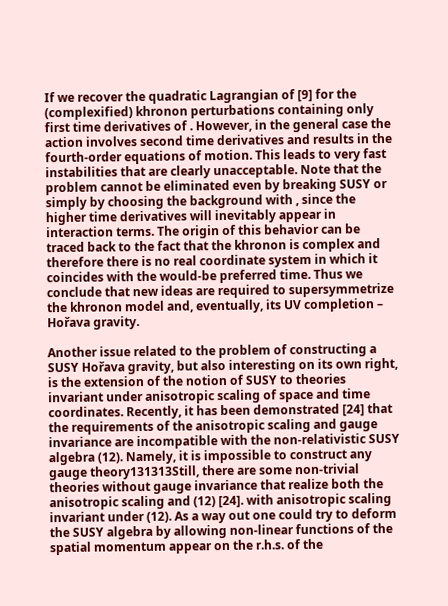If we recover the quadratic Lagrangian of [9] for the (complexified) khronon perturbations containing only first time derivatives of . However, in the general case the action involves second time derivatives and results in the fourth-order equations of motion. This leads to very fast instabilities that are clearly unacceptable. Note that the problem cannot be eliminated even by breaking SUSY or simply by choosing the background with , since the higher time derivatives will inevitably appear in interaction terms. The origin of this behavior can be traced back to the fact that the khronon is complex and therefore there is no real coordinate system in which it coincides with the would-be preferred time. Thus we conclude that new ideas are required to supersymmetrize the khronon model and, eventually, its UV completion – Hořava gravity.

Another issue related to the problem of constructing a SUSY Hořava gravity, but also interesting on its own right, is the extension of the notion of SUSY to theories invariant under anisotropic scaling of space and time coordinates. Recently, it has been demonstrated [24] that the requirements of the anisotropic scaling and gauge invariance are incompatible with the non-relativistic SUSY algebra (12). Namely, it is impossible to construct any gauge theory131313Still, there are some non-trivial theories without gauge invariance that realize both the anisotropic scaling and (12) [24]. with anisotropic scaling invariant under (12). As a way out one could try to deform the SUSY algebra by allowing non-linear functions of the spatial momentum appear on the r.h.s. of the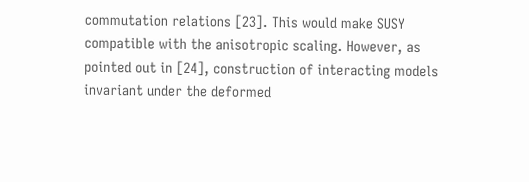commutation relations [23]. This would make SUSY compatible with the anisotropic scaling. However, as pointed out in [24], construction of interacting models invariant under the deformed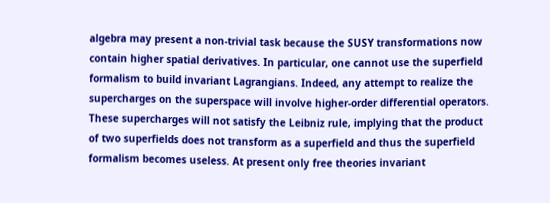algebra may present a non-trivial task because the SUSY transformations now contain higher spatial derivatives. In particular, one cannot use the superfield formalism to build invariant Lagrangians. Indeed, any attempt to realize the supercharges on the superspace will involve higher-order differential operators. These supercharges will not satisfy the Leibniz rule, implying that the product of two superfields does not transform as a superfield and thus the superfield formalism becomes useless. At present only free theories invariant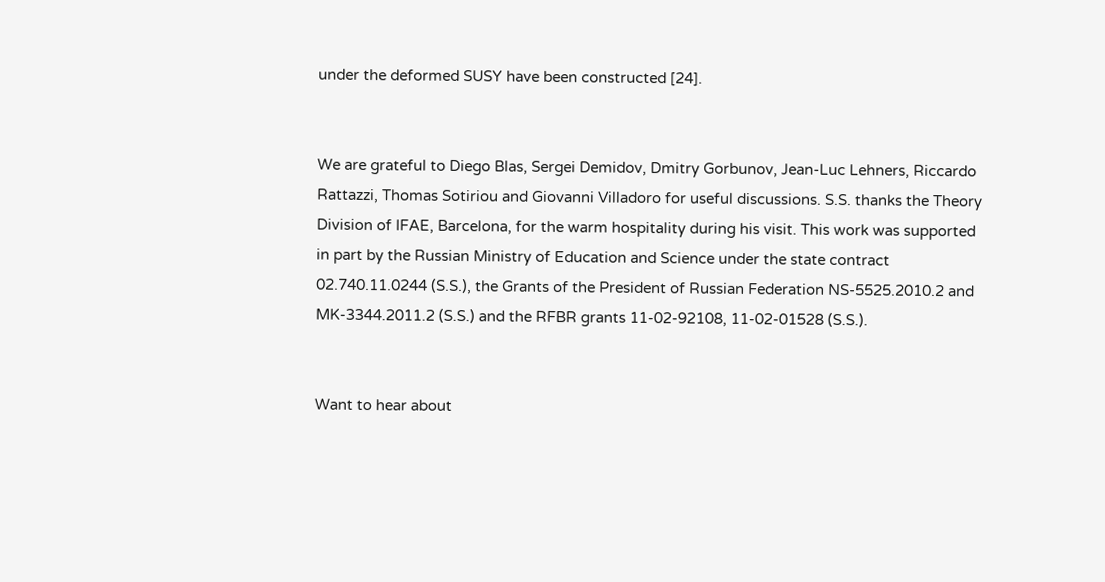under the deformed SUSY have been constructed [24].


We are grateful to Diego Blas, Sergei Demidov, Dmitry Gorbunov, Jean-Luc Lehners, Riccardo Rattazzi, Thomas Sotiriou and Giovanni Villadoro for useful discussions. S.S. thanks the Theory Division of IFAE, Barcelona, for the warm hospitality during his visit. This work was supported in part by the Russian Ministry of Education and Science under the state contract 02.740.11.0244 (S.S.), the Grants of the President of Russian Federation NS-5525.2010.2 and MK-3344.2011.2 (S.S.) and the RFBR grants 11-02-92108, 11-02-01528 (S.S.).


Want to hear about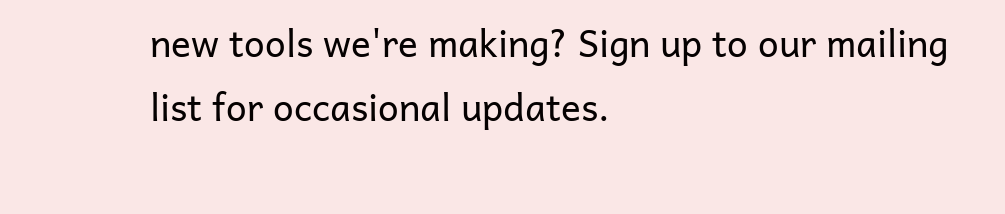new tools we're making? Sign up to our mailing list for occasional updates.